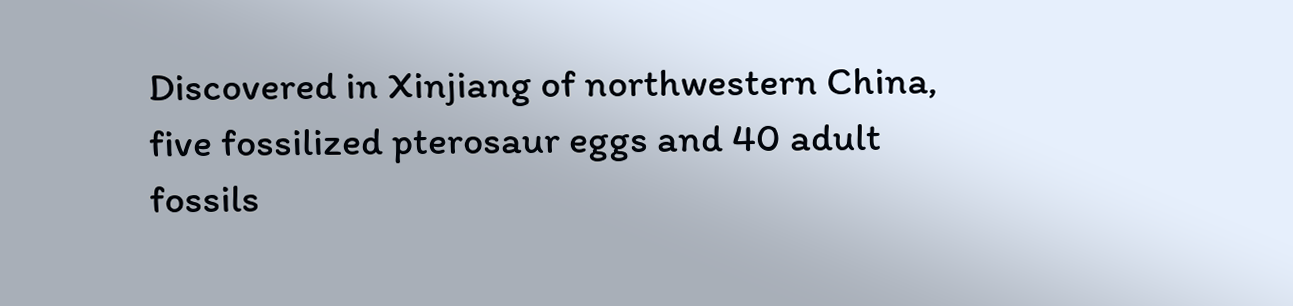Discovered in Xinjiang of northwestern China, five fossilized pterosaur eggs and 40 adult fossils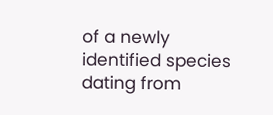of a newly identified species dating from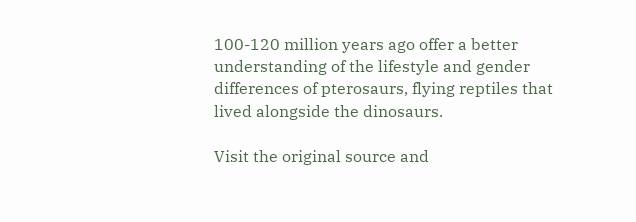100-120 million years ago offer a better understanding of the lifestyle and gender differences of pterosaurs, flying reptiles that lived alongside the dinosaurs.

Visit the original source and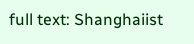full text: Shanghaiist